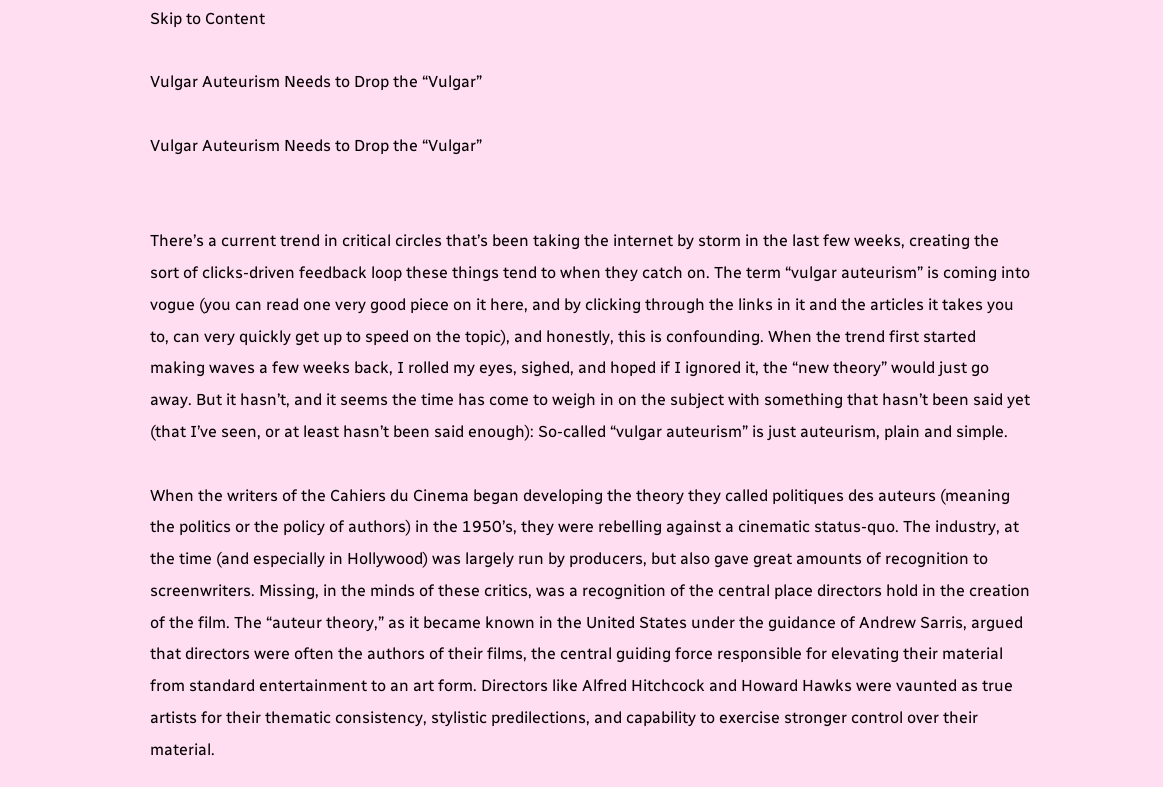Skip to Content

Vulgar Auteurism Needs to Drop the “Vulgar”

Vulgar Auteurism Needs to Drop the “Vulgar”


There’s a current trend in critical circles that’s been taking the internet by storm in the last few weeks, creating the sort of clicks-driven feedback loop these things tend to when they catch on. The term “vulgar auteurism” is coming into vogue (you can read one very good piece on it here, and by clicking through the links in it and the articles it takes you to, can very quickly get up to speed on the topic), and honestly, this is confounding. When the trend first started making waves a few weeks back, I rolled my eyes, sighed, and hoped if I ignored it, the “new theory” would just go away. But it hasn’t, and it seems the time has come to weigh in on the subject with something that hasn’t been said yet (that I’ve seen, or at least hasn’t been said enough): So-called “vulgar auteurism” is just auteurism, plain and simple.

When the writers of the Cahiers du Cinema began developing the theory they called politiques des auteurs (meaning the politics or the policy of authors) in the 1950’s, they were rebelling against a cinematic status-quo. The industry, at the time (and especially in Hollywood) was largely run by producers, but also gave great amounts of recognition to screenwriters. Missing, in the minds of these critics, was a recognition of the central place directors hold in the creation of the film. The “auteur theory,” as it became known in the United States under the guidance of Andrew Sarris, argued that directors were often the authors of their films, the central guiding force responsible for elevating their material from standard entertainment to an art form. Directors like Alfred Hitchcock and Howard Hawks were vaunted as true artists for their thematic consistency, stylistic predilections, and capability to exercise stronger control over their material.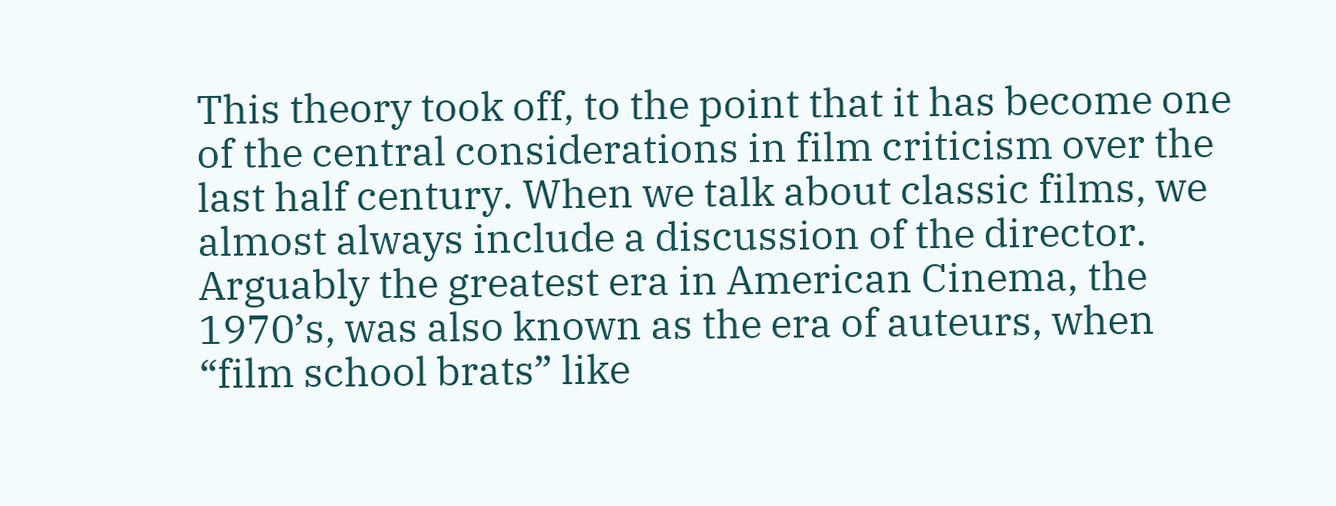This theory took off, to the point that it has become one of the central considerations in film criticism over the last half century. When we talk about classic films, we almost always include a discussion of the director. Arguably the greatest era in American Cinema, the 1970’s, was also known as the era of auteurs, when “film school brats” like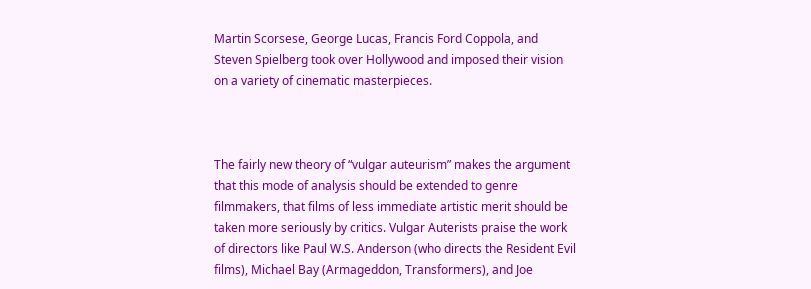Martin Scorsese, George Lucas, Francis Ford Coppola, and Steven Spielberg took over Hollywood and imposed their vision on a variety of cinematic masterpieces.



The fairly new theory of “vulgar auteurism” makes the argument that this mode of analysis should be extended to genre filmmakers, that films of less immediate artistic merit should be taken more seriously by critics. Vulgar Auterists praise the work of directors like Paul W.S. Anderson (who directs the Resident Evil films), Michael Bay (Armageddon, Transformers), and Joe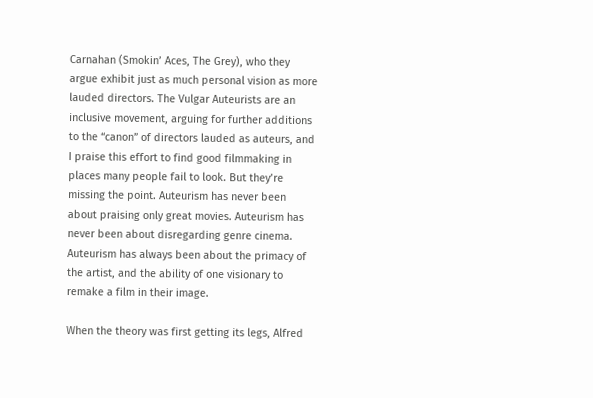Carnahan (Smokin’ Aces, The Grey), who they argue exhibit just as much personal vision as more lauded directors. The Vulgar Auteurists are an inclusive movement, arguing for further additions to the “canon” of directors lauded as auteurs, and I praise this effort to find good filmmaking in places many people fail to look. But they’re missing the point. Auteurism has never been about praising only great movies. Auteurism has never been about disregarding genre cinema. Auteurism has always been about the primacy of the artist, and the ability of one visionary to remake a film in their image.

When the theory was first getting its legs, Alfred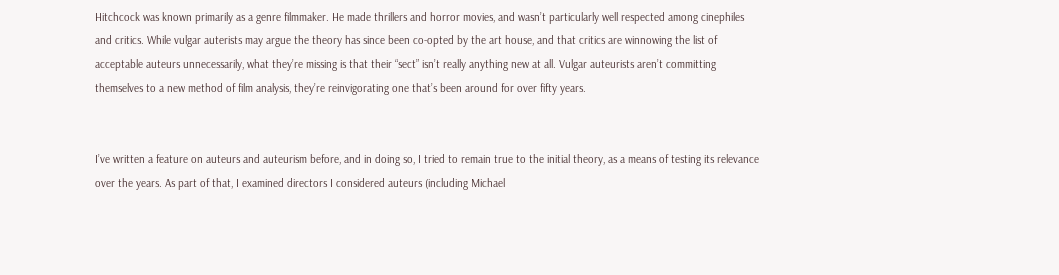Hitchcock was known primarily as a genre filmmaker. He made thrillers and horror movies, and wasn’t particularly well respected among cinephiles and critics. While vulgar auterists may argue the theory has since been co-opted by the art house, and that critics are winnowing the list of acceptable auteurs unnecessarily, what they’re missing is that their “sect” isn’t really anything new at all. Vulgar auteurists aren’t committing themselves to a new method of film analysis, they’re reinvigorating one that’s been around for over fifty years.


I’ve written a feature on auteurs and auteurism before, and in doing so, I tried to remain true to the initial theory, as a means of testing its relevance over the years. As part of that, I examined directors I considered auteurs (including Michael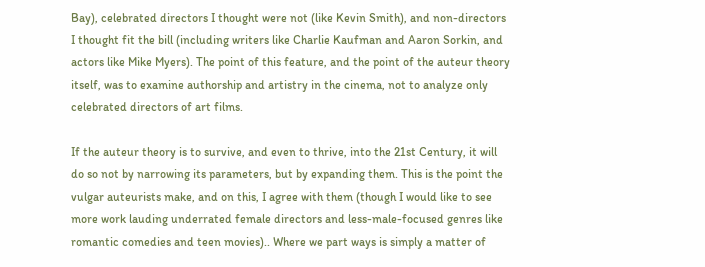Bay), celebrated directors I thought were not (like Kevin Smith), and non-directors I thought fit the bill (including writers like Charlie Kaufman and Aaron Sorkin, and actors like Mike Myers). The point of this feature, and the point of the auteur theory itself, was to examine authorship and artistry in the cinema, not to analyze only celebrated directors of art films.

If the auteur theory is to survive, and even to thrive, into the 21st Century, it will do so not by narrowing its parameters, but by expanding them. This is the point the vulgar auteurists make, and on this, I agree with them (though I would like to see more work lauding underrated female directors and less-male-focused genres like romantic comedies and teen movies).. Where we part ways is simply a matter of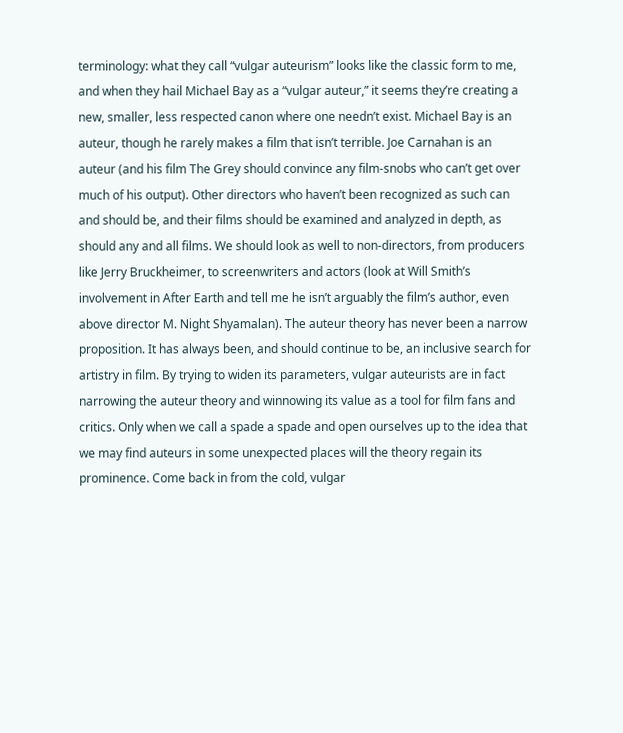terminology: what they call “vulgar auteurism” looks like the classic form to me, and when they hail Michael Bay as a “vulgar auteur,” it seems they’re creating a new, smaller, less respected canon where one needn’t exist. Michael Bay is an auteur, though he rarely makes a film that isn’t terrible. Joe Carnahan is an auteur (and his film The Grey should convince any film-snobs who can’t get over much of his output). Other directors who haven’t been recognized as such can and should be, and their films should be examined and analyzed in depth, as should any and all films. We should look as well to non-directors, from producers like Jerry Bruckheimer, to screenwriters and actors (look at Will Smith’s involvement in After Earth and tell me he isn’t arguably the film’s author, even above director M. Night Shyamalan). The auteur theory has never been a narrow proposition. It has always been, and should continue to be, an inclusive search for artistry in film. By trying to widen its parameters, vulgar auteurists are in fact narrowing the auteur theory and winnowing its value as a tool for film fans and critics. Only when we call a spade a spade and open ourselves up to the idea that we may find auteurs in some unexpected places will the theory regain its prominence. Come back in from the cold, vulgar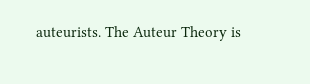auteurists. The Auteur Theory is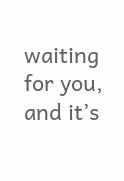waiting for you, and it’s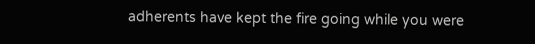adherents have kept the fire going while you were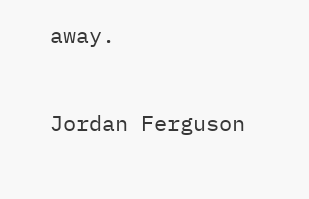away.

Jordan Ferguson